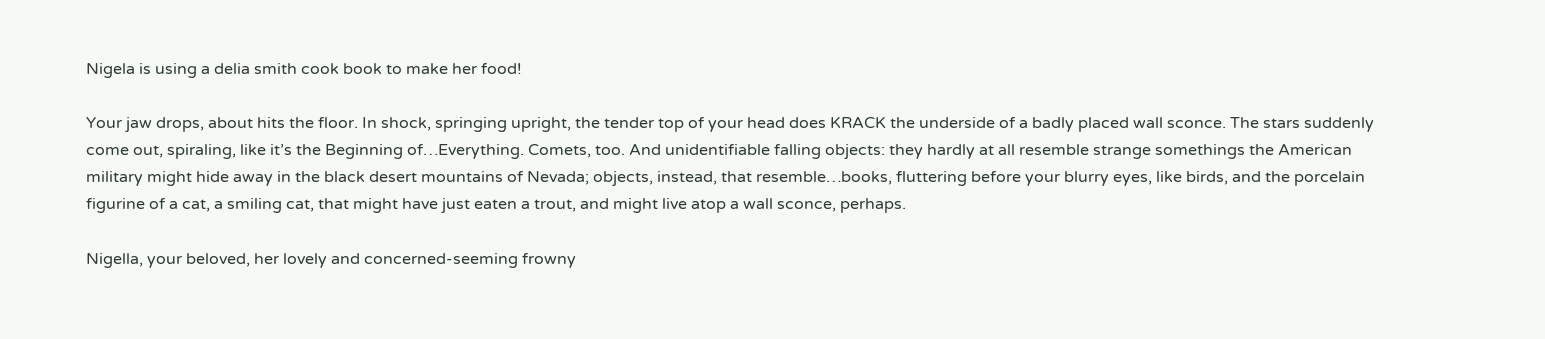Nigela is using a delia smith cook book to make her food!

Your jaw drops, about hits the floor. In shock, springing upright, the tender top of your head does KRACK the underside of a badly placed wall sconce. The stars suddenly come out, spiraling, like it’s the Beginning of…Everything. Comets, too. And unidentifiable falling objects: they hardly at all resemble strange somethings the American military might hide away in the black desert mountains of Nevada; objects, instead, that resemble…books, fluttering before your blurry eyes, like birds, and the porcelain figurine of a cat, a smiling cat, that might have just eaten a trout, and might live atop a wall sconce, perhaps.

Nigella, your beloved, her lovely and concerned-seeming frowny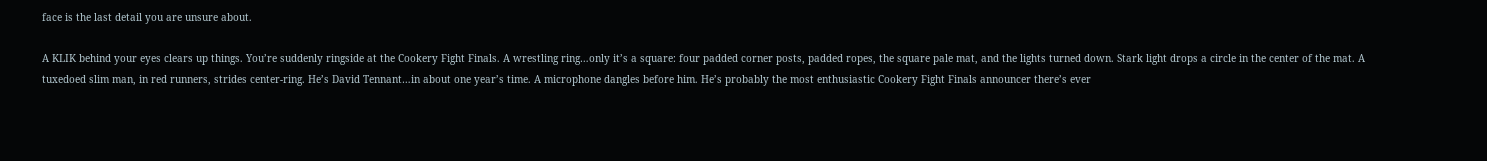face is the last detail you are unsure about.

A KLIK behind your eyes clears up things. You’re suddenly ringside at the Cookery Fight Finals. A wrestling ring…only it’s a square: four padded corner posts, padded ropes, the square pale mat, and the lights turned down. Stark light drops a circle in the center of the mat. A tuxedoed slim man, in red runners, strides center-ring. He’s David Tennant…in about one year’s time. A microphone dangles before him. He’s probably the most enthusiastic Cookery Fight Finals announcer there’s ever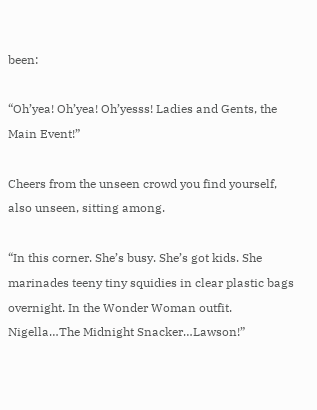been:

“Oh’yea! Oh’yea! Oh’yesss! Ladies and Gents, the Main Event!”

Cheers from the unseen crowd you find yourself, also unseen, sitting among.

“In this corner. She’s busy. She’s got kids. She marinades teeny tiny squidies in clear plastic bags overnight. In the Wonder Woman outfit. Nigella…The Midnight Snacker…Lawson!”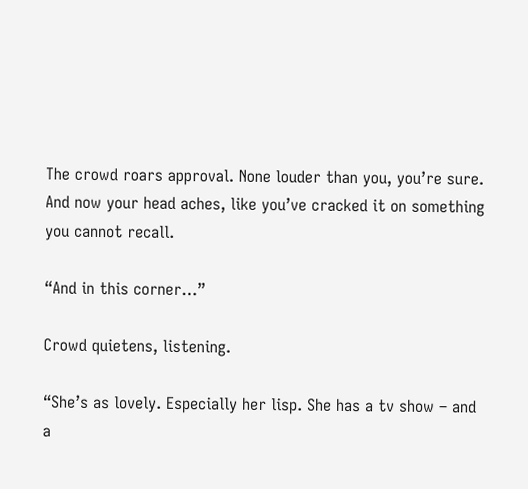The crowd roars approval. None louder than you, you’re sure. And now your head aches, like you’ve cracked it on something you cannot recall.

“And in this corner…”

Crowd quietens, listening.

“She’s as lovely. Especially her lisp. She has a tv show – and a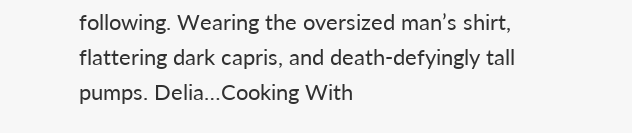following. Wearing the oversized man’s shirt, flattering dark capris, and death-defyingly tall pumps. Delia…Cooking With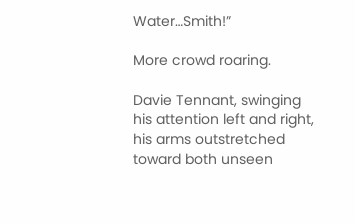Water…Smith!”

More crowd roaring.

Davie Tennant, swinging his attention left and right, his arms outstretched toward both unseen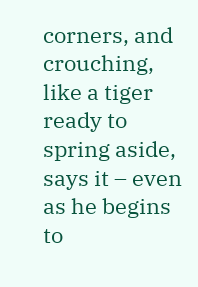corners, and crouching, like a tiger ready to spring aside, says it – even as he begins to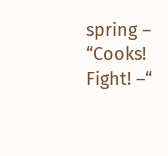spring – “Cooks! Fight! –“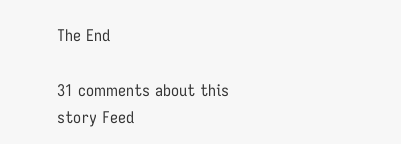The End

31 comments about this story Feed